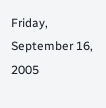Friday, September 16, 2005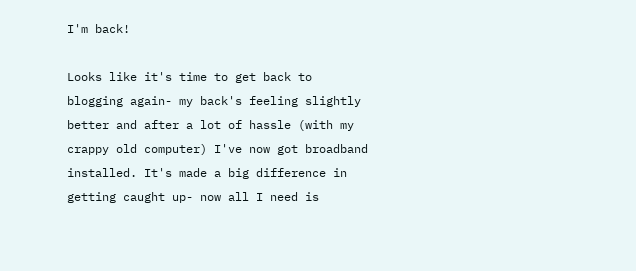I'm back!

Looks like it's time to get back to blogging again- my back's feeling slightly better and after a lot of hassle (with my crappy old computer) I've now got broadband installed. It's made a big difference in getting caught up- now all I need is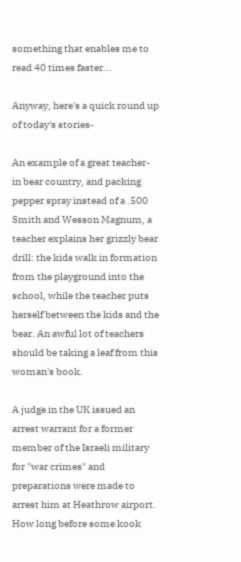something that enables me to read 40 times faster...

Anyway, here's a quick round up of today's stories-

An example of a great teacher- in bear country, and packing pepper spray instead of a .500 Smith and Wesson Magnum, a teacher explains her grizzly bear drill: the kids walk in formation from the playground into the school, while the teacher puts herself between the kids and the bear. An awful lot of teachers should be taking a leaf from this woman's book.

A judge in the UK issued an arrest warrant for a former member of the Israeli military for "war crimes" and preparations were made to arrest him at Heathrow airport. How long before some kook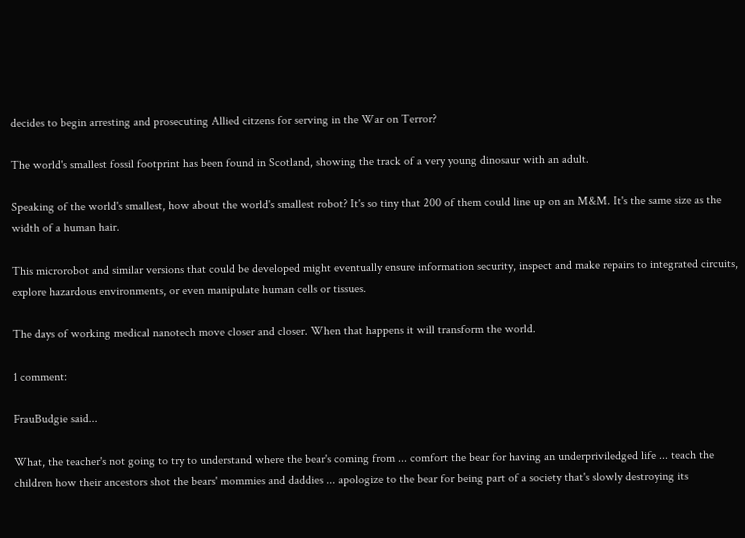decides to begin arresting and prosecuting Allied citzens for serving in the War on Terror?

The world's smallest fossil footprint has been found in Scotland, showing the track of a very young dinosaur with an adult.

Speaking of the world's smallest, how about the world's smallest robot? It's so tiny that 200 of them could line up on an M&M. It's the same size as the width of a human hair.

This microrobot and similar versions that could be developed might eventually ensure information security, inspect and make repairs to integrated circuits, explore hazardous environments, or even manipulate human cells or tissues.

The days of working medical nanotech move closer and closer. When that happens it will transform the world.

1 comment:

FrauBudgie said...

What, the teacher's not going to try to understand where the bear's coming from ... comfort the bear for having an underpriviledged life ... teach the children how their ancestors shot the bears' mommies and daddies ... apologize to the bear for being part of a society that's slowly destroying its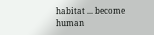habitat ... become human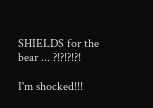SHIELDS for the bear ... ?!?!?!?!

I'm shocked!!!